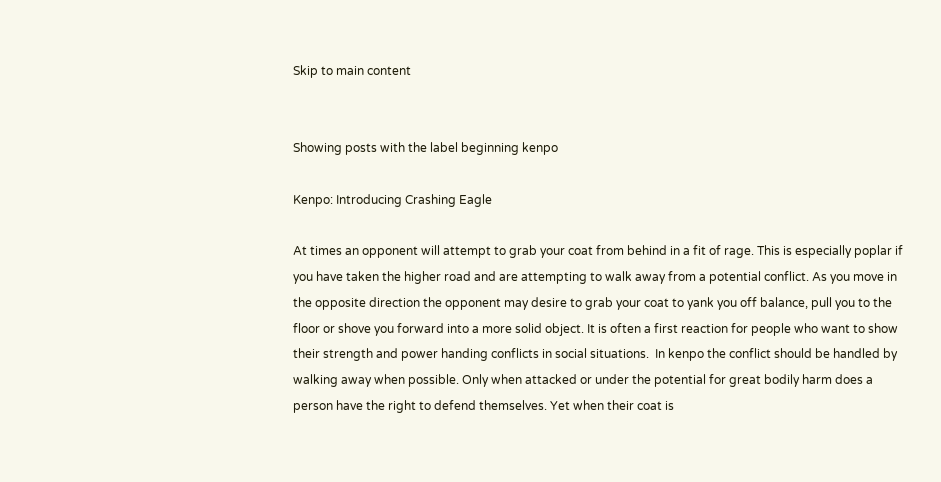Skip to main content


Showing posts with the label beginning kenpo

Kenpo: Introducing Crashing Eagle

At times an opponent will attempt to grab your coat from behind in a fit of rage. This is especially poplar if you have taken the higher road and are attempting to walk away from a potential conflict. As you move in the opposite direction the opponent may desire to grab your coat to yank you off balance, pull you to the floor or shove you forward into a more solid object. It is often a first reaction for people who want to show their strength and power handing conflicts in social situations.  In kenpo the conflict should be handled by walking away when possible. Only when attacked or under the potential for great bodily harm does a person have the right to defend themselves. Yet when their coat is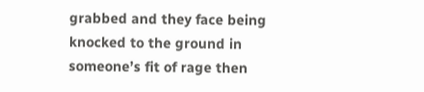grabbed and they face being knocked to the ground in someone’s fit of rage then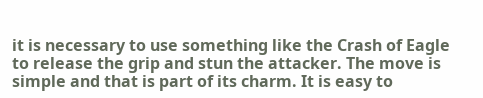it is necessary to use something like the Crash of Eagle to release the grip and stun the attacker. The move is simple and that is part of its charm. It is easy to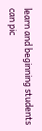learn and beginning students can pic